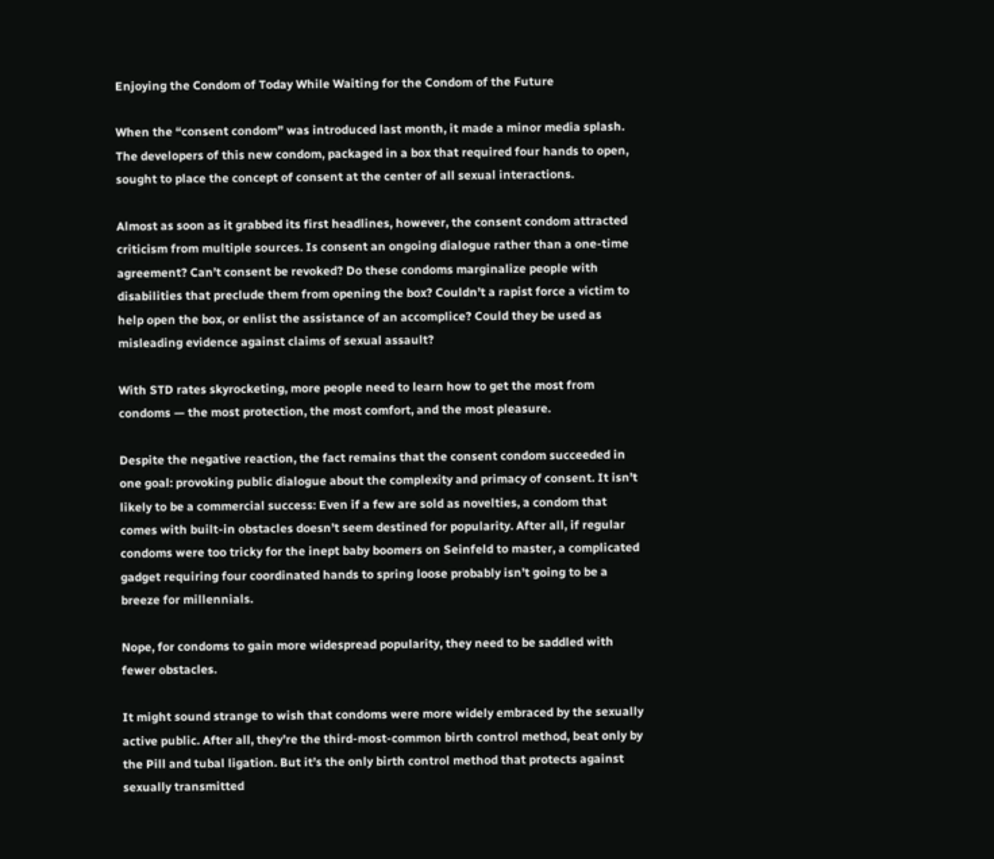Enjoying the Condom of Today While Waiting for the Condom of the Future

When the “consent condom” was introduced last month, it made a minor media splash. The developers of this new condom, packaged in a box that required four hands to open, sought to place the concept of consent at the center of all sexual interactions.

Almost as soon as it grabbed its first headlines, however, the consent condom attracted criticism from multiple sources. Is consent an ongoing dialogue rather than a one-time agreement? Can’t consent be revoked? Do these condoms marginalize people with disabilities that preclude them from opening the box? Couldn’t a rapist force a victim to help open the box, or enlist the assistance of an accomplice? Could they be used as misleading evidence against claims of sexual assault?

With STD rates skyrocketing, more people need to learn how to get the most from condoms — the most protection, the most comfort, and the most pleasure.

Despite the negative reaction, the fact remains that the consent condom succeeded in one goal: provoking public dialogue about the complexity and primacy of consent. It isn’t likely to be a commercial success: Even if a few are sold as novelties, a condom that comes with built-in obstacles doesn’t seem destined for popularity. After all, if regular condoms were too tricky for the inept baby boomers on Seinfeld to master, a complicated gadget requiring four coordinated hands to spring loose probably isn’t going to be a breeze for millennials.

Nope, for condoms to gain more widespread popularity, they need to be saddled with fewer obstacles.

It might sound strange to wish that condoms were more widely embraced by the sexually active public. After all, they’re the third-most-common birth control method, beat only by the Pill and tubal ligation. But it’s the only birth control method that protects against sexually transmitted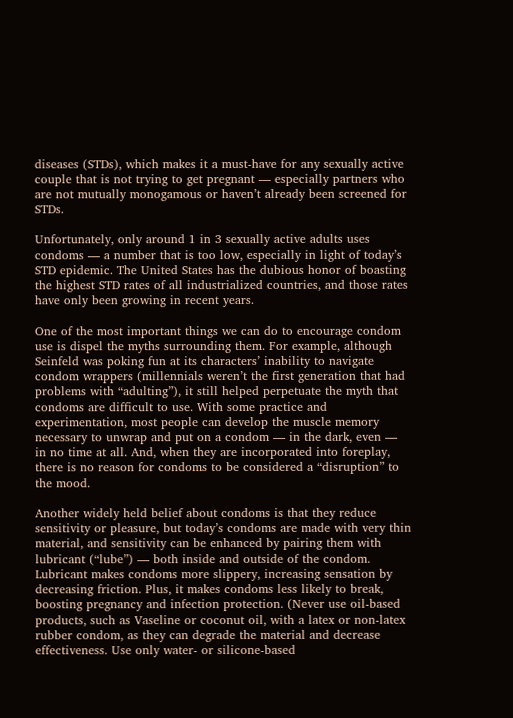diseases (STDs), which makes it a must-have for any sexually active couple that is not trying to get pregnant — especially partners who are not mutually monogamous or haven’t already been screened for STDs.

Unfortunately, only around 1 in 3 sexually active adults uses condoms — a number that is too low, especially in light of today’s STD epidemic. The United States has the dubious honor of boasting the highest STD rates of all industrialized countries, and those rates have only been growing in recent years.

One of the most important things we can do to encourage condom use is dispel the myths surrounding them. For example, although Seinfeld was poking fun at its characters’ inability to navigate condom wrappers (millennials weren’t the first generation that had problems with “adulting”), it still helped perpetuate the myth that condoms are difficult to use. With some practice and experimentation, most people can develop the muscle memory necessary to unwrap and put on a condom — in the dark, even — in no time at all. And, when they are incorporated into foreplay, there is no reason for condoms to be considered a “disruption” to the mood.

Another widely held belief about condoms is that they reduce sensitivity or pleasure, but today’s condoms are made with very thin material, and sensitivity can be enhanced by pairing them with lubricant (“lube”) — both inside and outside of the condom. Lubricant makes condoms more slippery, increasing sensation by decreasing friction. Plus, it makes condoms less likely to break, boosting pregnancy and infection protection. (Never use oil-based products, such as Vaseline or coconut oil, with a latex or non-latex rubber condom, as they can degrade the material and decrease effectiveness. Use only water- or silicone-based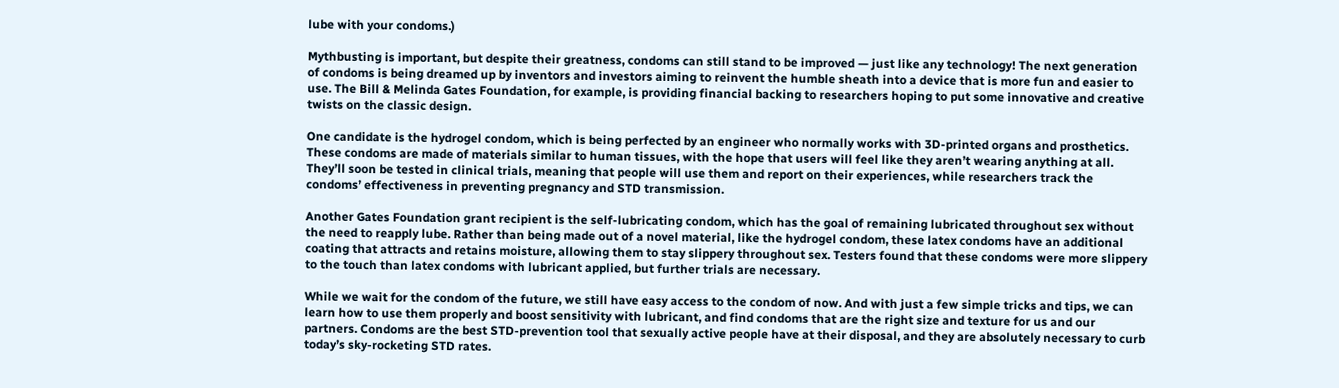lube with your condoms.)

Mythbusting is important, but despite their greatness, condoms can still stand to be improved — just like any technology! The next generation of condoms is being dreamed up by inventors and investors aiming to reinvent the humble sheath into a device that is more fun and easier to use. The Bill & Melinda Gates Foundation, for example, is providing financial backing to researchers hoping to put some innovative and creative twists on the classic design.

One candidate is the hydrogel condom, which is being perfected by an engineer who normally works with 3D-printed organs and prosthetics. These condoms are made of materials similar to human tissues, with the hope that users will feel like they aren’t wearing anything at all. They’ll soon be tested in clinical trials, meaning that people will use them and report on their experiences, while researchers track the condoms’ effectiveness in preventing pregnancy and STD transmission.

Another Gates Foundation grant recipient is the self-lubricating condom, which has the goal of remaining lubricated throughout sex without the need to reapply lube. Rather than being made out of a novel material, like the hydrogel condom, these latex condoms have an additional coating that attracts and retains moisture, allowing them to stay slippery throughout sex. Testers found that these condoms were more slippery to the touch than latex condoms with lubricant applied, but further trials are necessary.

While we wait for the condom of the future, we still have easy access to the condom of now. And with just a few simple tricks and tips, we can learn how to use them properly and boost sensitivity with lubricant, and find condoms that are the right size and texture for us and our partners. Condoms are the best STD-prevention tool that sexually active people have at their disposal, and they are absolutely necessary to curb today’s sky-rocketing STD rates.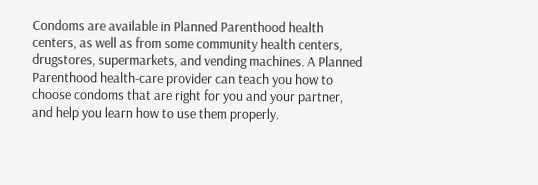Condoms are available in Planned Parenthood health centers, as well as from some community health centers, drugstores, supermarkets, and vending machines. A Planned Parenthood health-care provider can teach you how to choose condoms that are right for you and your partner, and help you learn how to use them properly.